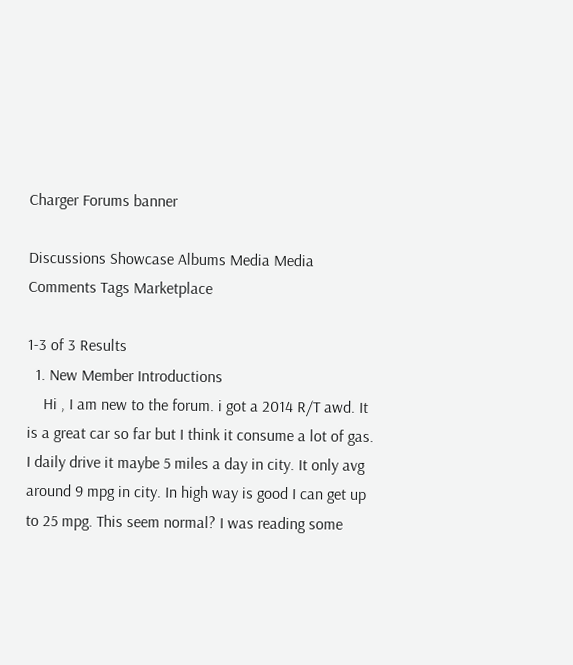Charger Forums banner

Discussions Showcase Albums Media Media Comments Tags Marketplace

1-3 of 3 Results
  1. New Member Introductions
    Hi , I am new to the forum. i got a 2014 R/T awd. It is a great car so far but I think it consume a lot of gas. I daily drive it maybe 5 miles a day in city. It only avg around 9 mpg in city. In high way is good I can get up to 25 mpg. This seem normal? I was reading some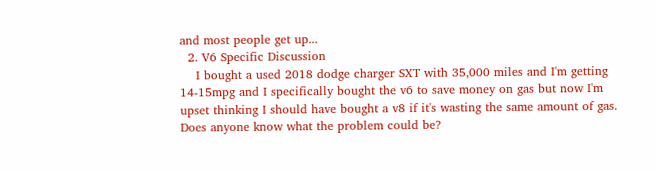and most people get up...
  2. V6 Specific Discussion
    I bought a used 2018 dodge charger SXT with 35,000 miles and I'm getting 14-15mpg and I specifically bought the v6 to save money on gas but now I'm upset thinking I should have bought a v8 if it's wasting the same amount of gas. Does anyone know what the problem could be?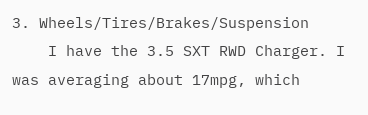3. Wheels/Tires/Brakes/Suspension
    I have the 3.5 SXT RWD Charger. I was averaging about 17mpg, which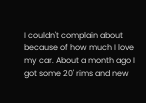I couldn't complain about because of how much I love my car. About a month ago I got some 20' rims and new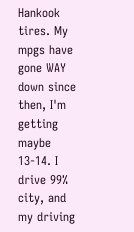Hankook tires. My mpgs have gone WAY down since then, I'm getting maybe 13-14. I drive 99% city, and my driving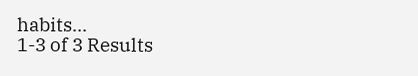habits...
1-3 of 3 Results